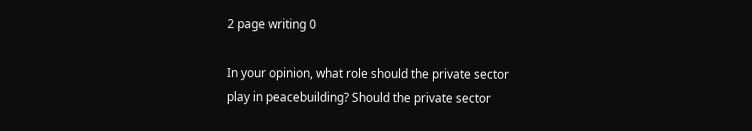2 page writing 0

In your opinion, what role should the private sector play in peacebuilding? Should the private sector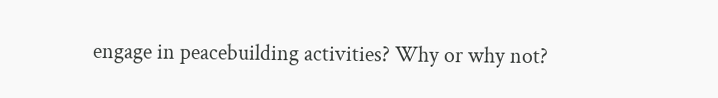engage in peacebuilding activities? Why or why not?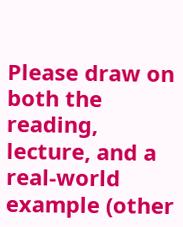Please draw on both the reading, lecture, and a real-world example (other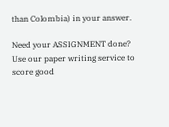than Colombia) in your answer.

Need your ASSIGNMENT done? Use our paper writing service to score good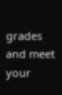grades and meet your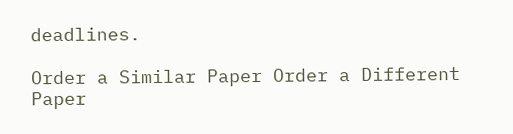deadlines.

Order a Similar Paper Order a Different Paper